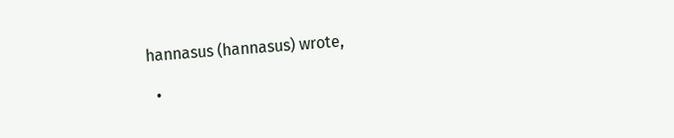hannasus (hannasus) wrote,

  •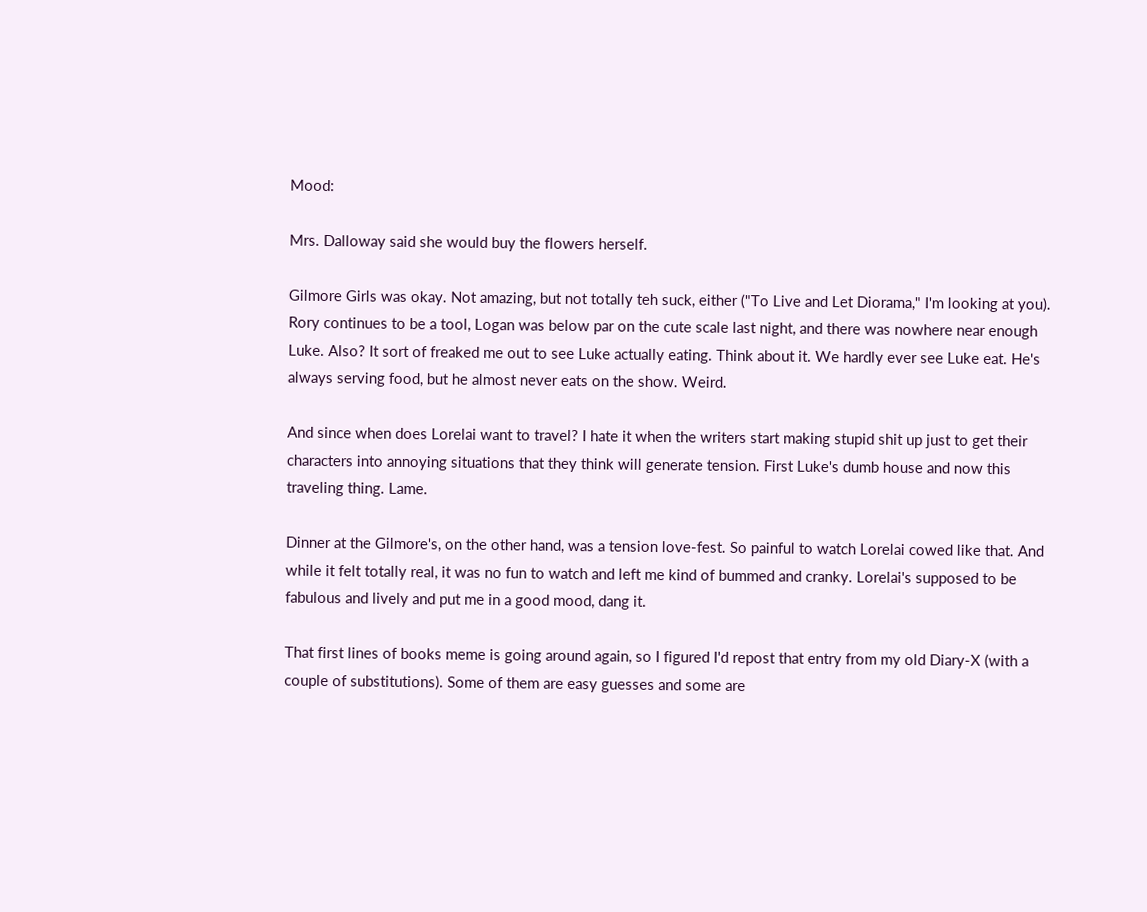Mood:

Mrs. Dalloway said she would buy the flowers herself.

Gilmore Girls was okay. Not amazing, but not totally teh suck, either ("To Live and Let Diorama," I'm looking at you). Rory continues to be a tool, Logan was below par on the cute scale last night, and there was nowhere near enough Luke. Also? It sort of freaked me out to see Luke actually eating. Think about it. We hardly ever see Luke eat. He's always serving food, but he almost never eats on the show. Weird.

And since when does Lorelai want to travel? I hate it when the writers start making stupid shit up just to get their characters into annoying situations that they think will generate tension. First Luke's dumb house and now this traveling thing. Lame.

Dinner at the Gilmore's, on the other hand, was a tension love-fest. So painful to watch Lorelai cowed like that. And while it felt totally real, it was no fun to watch and left me kind of bummed and cranky. Lorelai's supposed to be fabulous and lively and put me in a good mood, dang it.

That first lines of books meme is going around again, so I figured I'd repost that entry from my old Diary-X (with a couple of substitutions). Some of them are easy guesses and some are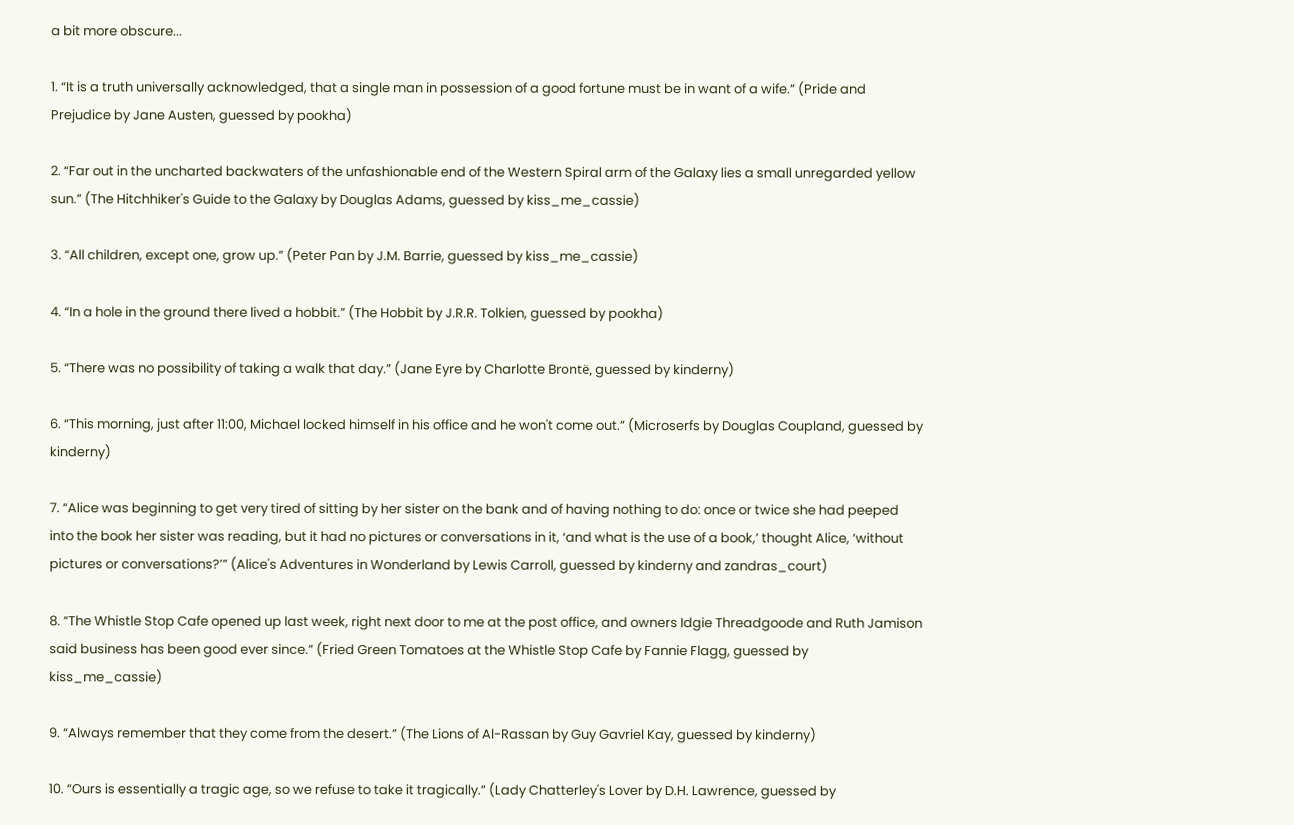a bit more obscure...

1. “It is a truth universally acknowledged, that a single man in possession of a good fortune must be in want of a wife.” (Pride and Prejudice by Jane Austen, guessed by pookha)

2. “Far out in the uncharted backwaters of the unfashionable end of the Western Spiral arm of the Galaxy lies a small unregarded yellow sun.” (The Hitchhiker's Guide to the Galaxy by Douglas Adams, guessed by kiss_me_cassie)

3. “All children, except one, grow up.” (Peter Pan by J.M. Barrie, guessed by kiss_me_cassie)

4. “In a hole in the ground there lived a hobbit.” (The Hobbit by J.R.R. Tolkien, guessed by pookha)

5. “There was no possibility of taking a walk that day.” (Jane Eyre by Charlotte Brontë, guessed by kinderny)

6. “This morning, just after 11:00, Michael locked himself in his office and he won't come out.” (Microserfs by Douglas Coupland, guessed by kinderny)

7. “Alice was beginning to get very tired of sitting by her sister on the bank and of having nothing to do: once or twice she had peeped into the book her sister was reading, but it had no pictures or conversations in it, ‘and what is the use of a book,’ thought Alice, ‘without pictures or conversations?’” (Alice's Adventures in Wonderland by Lewis Carroll, guessed by kinderny and zandras_court)

8. “The Whistle Stop Cafe opened up last week, right next door to me at the post office, and owners Idgie Threadgoode and Ruth Jamison said business has been good ever since.” (Fried Green Tomatoes at the Whistle Stop Cafe by Fannie Flagg, guessed by kiss_me_cassie)

9. “Always remember that they come from the desert.” (The Lions of Al-Rassan by Guy Gavriel Kay, guessed by kinderny)

10. “Ours is essentially a tragic age, so we refuse to take it tragically.” (Lady Chatterley's Lover by D.H. Lawrence, guessed by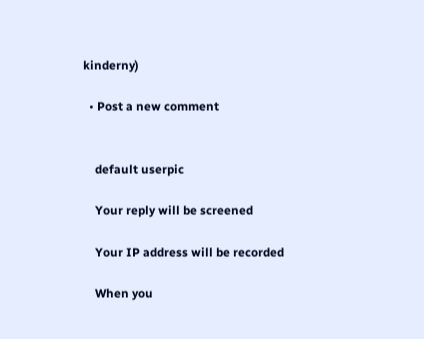kinderny)

  • Post a new comment


    default userpic

    Your reply will be screened

    Your IP address will be recorded

    When you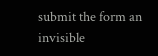submit the form an invisible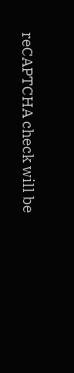reCAPTCHA check will be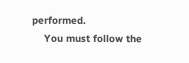performed.
    You must follow the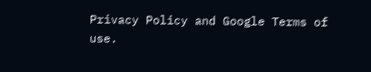Privacy Policy and Google Terms of use.